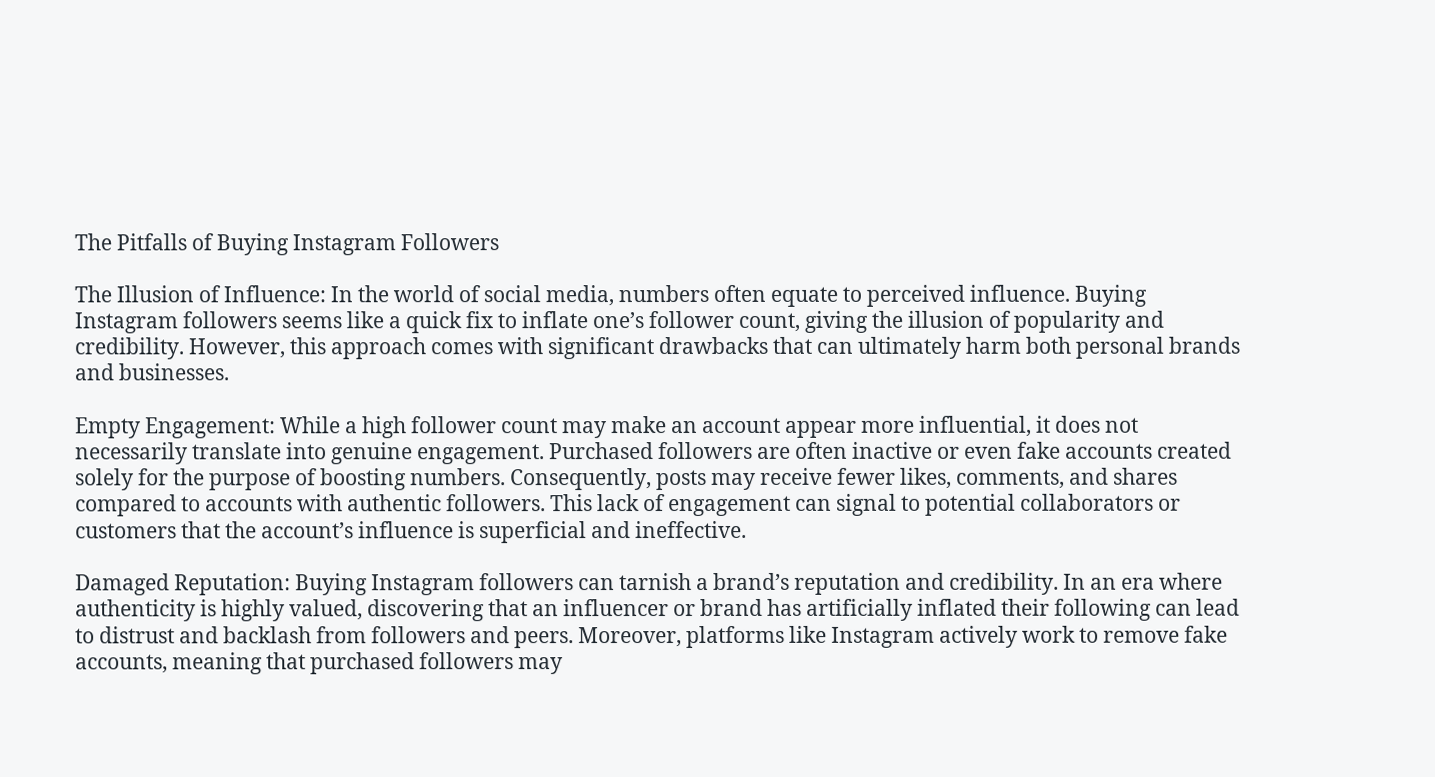The Pitfalls of Buying Instagram Followers

The Illusion of Influence: In the world of social media, numbers often equate to perceived influence. Buying Instagram followers seems like a quick fix to inflate one’s follower count, giving the illusion of popularity and credibility. However, this approach comes with significant drawbacks that can ultimately harm both personal brands and businesses.

Empty Engagement: While a high follower count may make an account appear more influential, it does not necessarily translate into genuine engagement. Purchased followers are often inactive or even fake accounts created solely for the purpose of boosting numbers. Consequently, posts may receive fewer likes, comments, and shares compared to accounts with authentic followers. This lack of engagement can signal to potential collaborators or customers that the account’s influence is superficial and ineffective.

Damaged Reputation: Buying Instagram followers can tarnish a brand’s reputation and credibility. In an era where authenticity is highly valued, discovering that an influencer or brand has artificially inflated their following can lead to distrust and backlash from followers and peers. Moreover, platforms like Instagram actively work to remove fake accounts, meaning that purchased followers may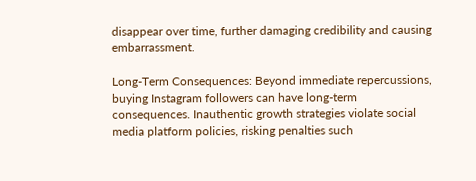disappear over time, further damaging credibility and causing embarrassment.

Long-Term Consequences: Beyond immediate repercussions, buying Instagram followers can have long-term consequences. Inauthentic growth strategies violate social media platform policies, risking penalties such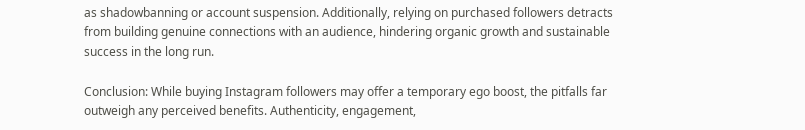as shadowbanning or account suspension. Additionally, relying on purchased followers detracts from building genuine connections with an audience, hindering organic growth and sustainable success in the long run.

Conclusion: While buying Instagram followers may offer a temporary ego boost, the pitfalls far outweigh any perceived benefits. Authenticity, engagement,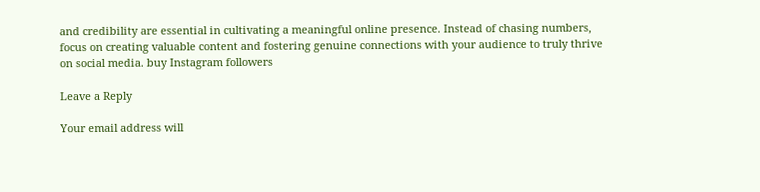and credibility are essential in cultivating a meaningful online presence. Instead of chasing numbers, focus on creating valuable content and fostering genuine connections with your audience to truly thrive on social media. buy Instagram followers

Leave a Reply

Your email address will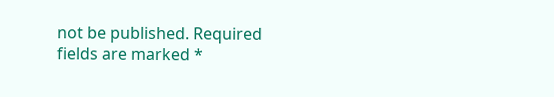not be published. Required fields are marked *